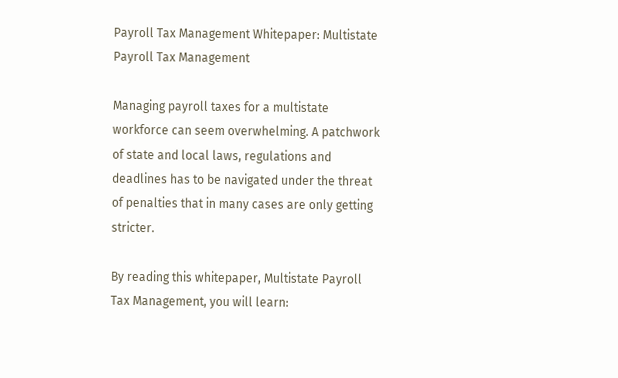Payroll Tax Management Whitepaper: Multistate Payroll Tax Management

Managing payroll taxes for a multistate workforce can seem overwhelming. A patchwork of state and local laws, regulations and deadlines has to be navigated under the threat of penalties that in many cases are only getting stricter.

By reading this whitepaper, Multistate Payroll Tax Management, you will learn: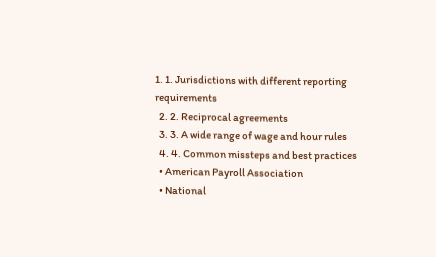1. 1. Jurisdictions with different reporting requirements
  2. 2. Reciprocal agreements
  3. 3. A wide range of wage and hour rules
  4. 4. Common missteps and best practices
  • American Payroll Association
  • National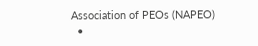Association of PEOs (NAPEO)
  •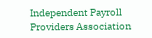Independent Payroll Providers Association